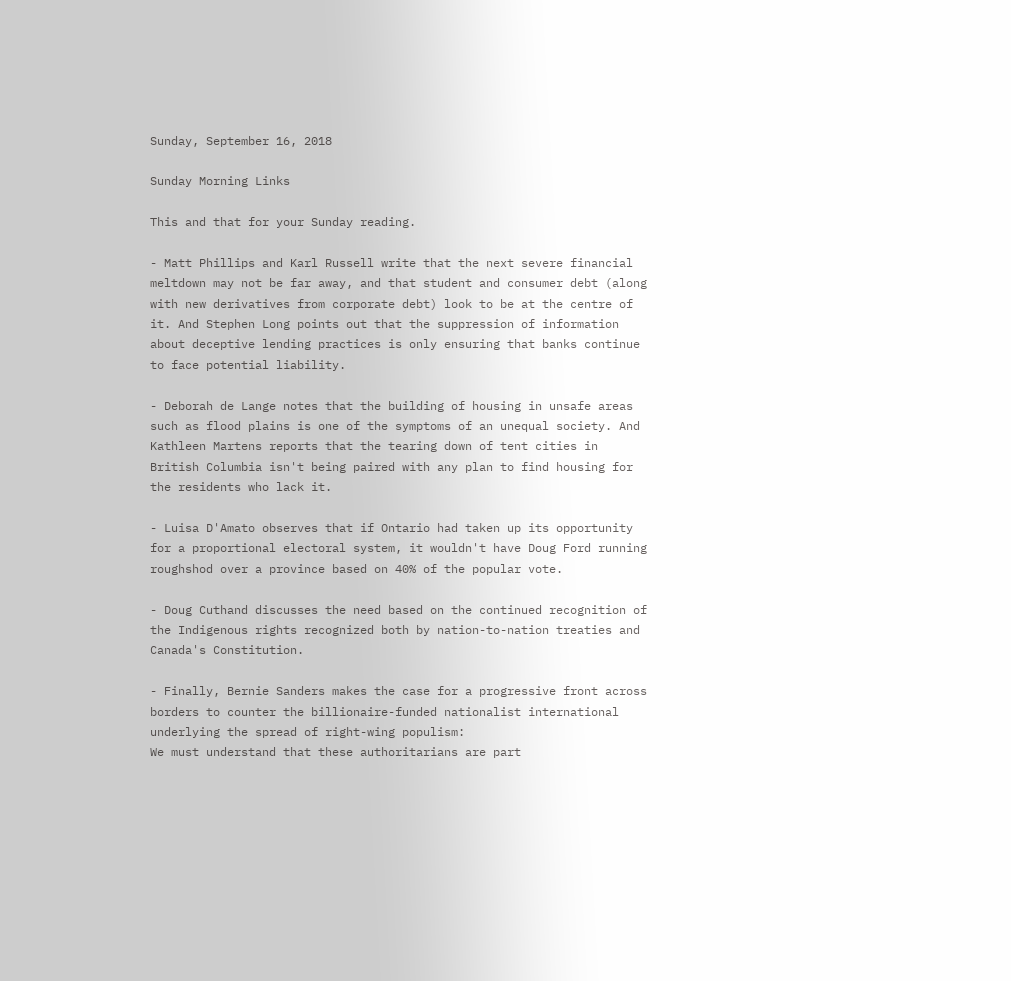Sunday, September 16, 2018

Sunday Morning Links

This and that for your Sunday reading.

- Matt Phillips and Karl Russell write that the next severe financial meltdown may not be far away, and that student and consumer debt (along with new derivatives from corporate debt) look to be at the centre of it. And Stephen Long points out that the suppression of information about deceptive lending practices is only ensuring that banks continue to face potential liability.

- Deborah de Lange notes that the building of housing in unsafe areas such as flood plains is one of the symptoms of an unequal society. And Kathleen Martens reports that the tearing down of tent cities in British Columbia isn't being paired with any plan to find housing for the residents who lack it.

- Luisa D'Amato observes that if Ontario had taken up its opportunity for a proportional electoral system, it wouldn't have Doug Ford running roughshod over a province based on 40% of the popular vote.

- Doug Cuthand discusses the need based on the continued recognition of the Indigenous rights recognized both by nation-to-nation treaties and Canada's Constitution.

- Finally, Bernie Sanders makes the case for a progressive front across borders to counter the billionaire-funded nationalist international underlying the spread of right-wing populism:
We must understand that these authoritarians are part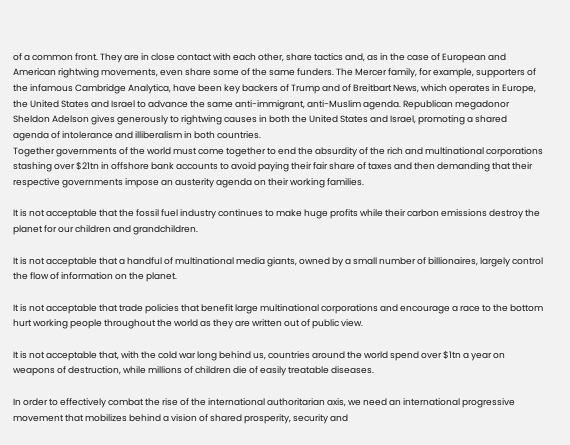of a common front. They are in close contact with each other, share tactics and, as in the case of European and American rightwing movements, even share some of the same funders. The Mercer family, for example, supporters of the infamous Cambridge Analytica, have been key backers of Trump and of Breitbart News, which operates in Europe, the United States and Israel to advance the same anti-immigrant, anti-Muslim agenda. Republican megadonor Sheldon Adelson gives generously to rightwing causes in both the United States and Israel, promoting a shared agenda of intolerance and illiberalism in both countries.
Together governments of the world must come together to end the absurdity of the rich and multinational corporations stashing over $21tn in offshore bank accounts to avoid paying their fair share of taxes and then demanding that their respective governments impose an austerity agenda on their working families.

It is not acceptable that the fossil fuel industry continues to make huge profits while their carbon emissions destroy the planet for our children and grandchildren.

It is not acceptable that a handful of multinational media giants, owned by a small number of billionaires, largely control the flow of information on the planet.

It is not acceptable that trade policies that benefit large multinational corporations and encourage a race to the bottom hurt working people throughout the world as they are written out of public view.

It is not acceptable that, with the cold war long behind us, countries around the world spend over $1tn a year on weapons of destruction, while millions of children die of easily treatable diseases.

In order to effectively combat the rise of the international authoritarian axis, we need an international progressive movement that mobilizes behind a vision of shared prosperity, security and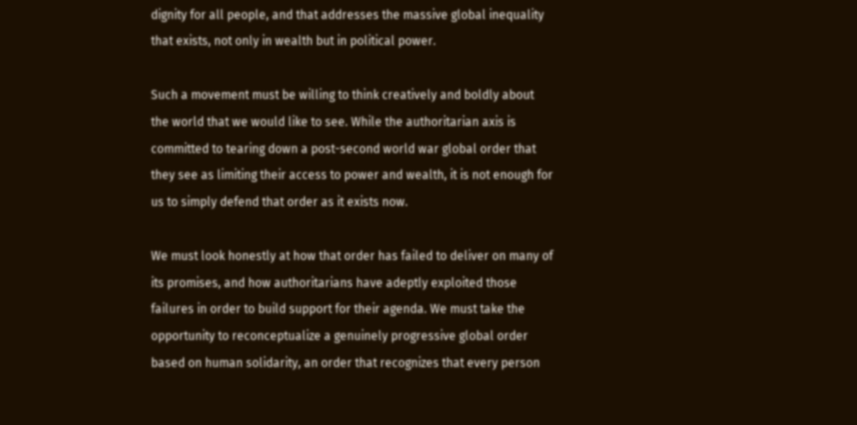dignity for all people, and that addresses the massive global inequality that exists, not only in wealth but in political power.

Such a movement must be willing to think creatively and boldly about the world that we would like to see. While the authoritarian axis is committed to tearing down a post-second world war global order that they see as limiting their access to power and wealth, it is not enough for us to simply defend that order as it exists now.

We must look honestly at how that order has failed to deliver on many of its promises, and how authoritarians have adeptly exploited those failures in order to build support for their agenda. We must take the opportunity to reconceptualize a genuinely progressive global order based on human solidarity, an order that recognizes that every person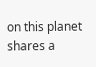on this planet shares a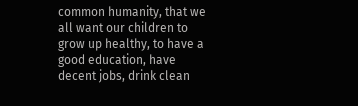common humanity, that we all want our children to grow up healthy, to have a good education, have decent jobs, drink clean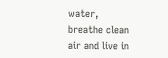water, breathe clean air and live in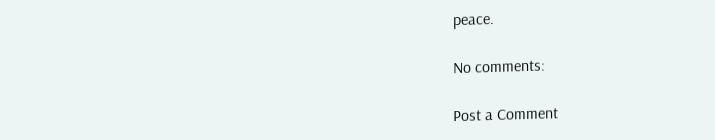peace.

No comments:

Post a Comment